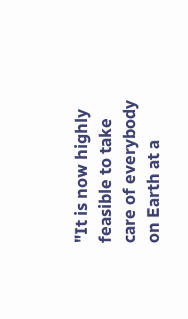"It is now highly feasible to take care of everybody on Earth at a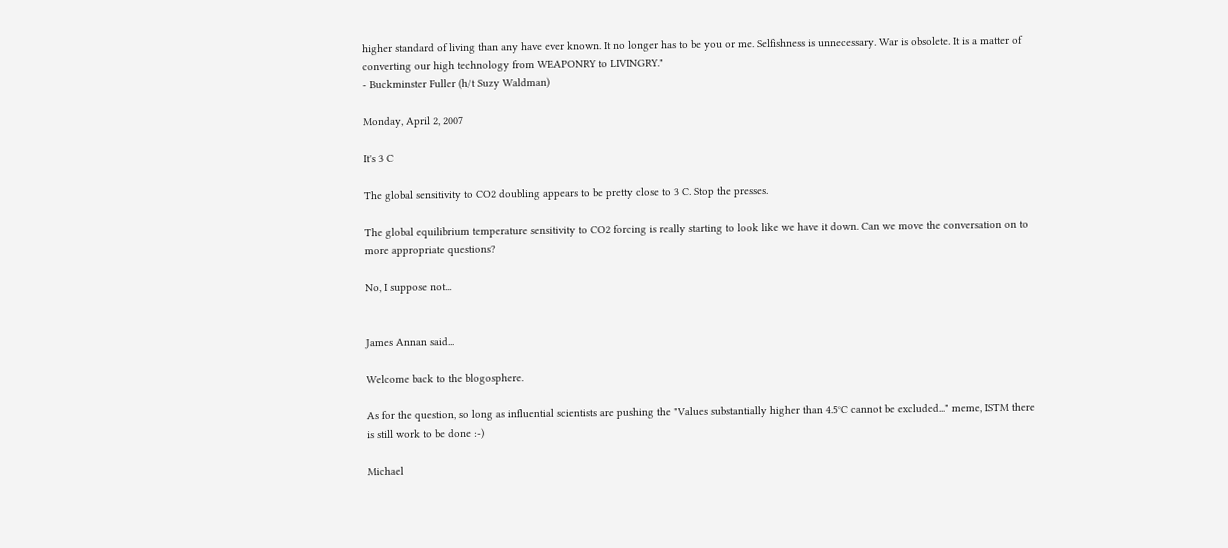higher standard of living than any have ever known. It no longer has to be you or me. Selfishness is unnecessary. War is obsolete. It is a matter of converting our high technology from WEAPONRY to LIVINGRY."
- Buckminster Fuller (h/t Suzy Waldman)

Monday, April 2, 2007

It's 3 C

The global sensitivity to CO2 doubling appears to be pretty close to 3 C. Stop the presses.

The global equilibrium temperature sensitivity to CO2 forcing is really starting to look like we have it down. Can we move the conversation on to more appropriate questions?

No, I suppose not...


James Annan said...

Welcome back to the blogosphere.

As for the question, so long as influential scientists are pushing the "Values substantially higher than 4.5°C cannot be excluded..." meme, ISTM there is still work to be done :-)

Michael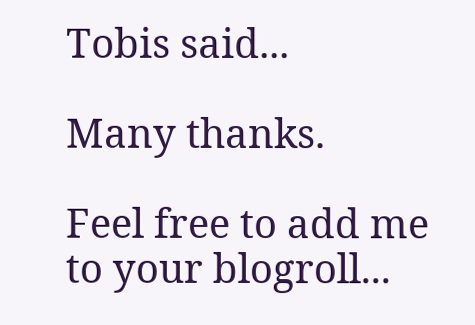Tobis said...

Many thanks.

Feel free to add me to your blogroll...